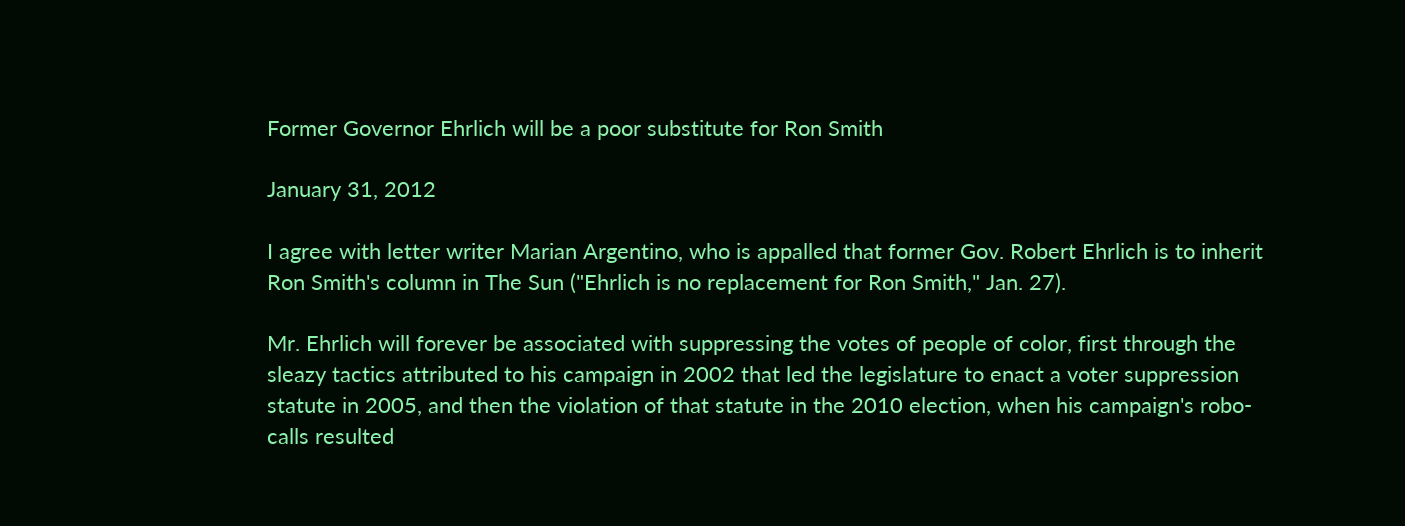Former Governor Ehrlich will be a poor substitute for Ron Smith

January 31, 2012

I agree with letter writer Marian Argentino, who is appalled that former Gov. Robert Ehrlich is to inherit Ron Smith's column in The Sun ("Ehrlich is no replacement for Ron Smith," Jan. 27).

Mr. Ehrlich will forever be associated with suppressing the votes of people of color, first through the sleazy tactics attributed to his campaign in 2002 that led the legislature to enact a voter suppression statute in 2005, and then the violation of that statute in the 2010 election, when his campaign's robo-calls resulted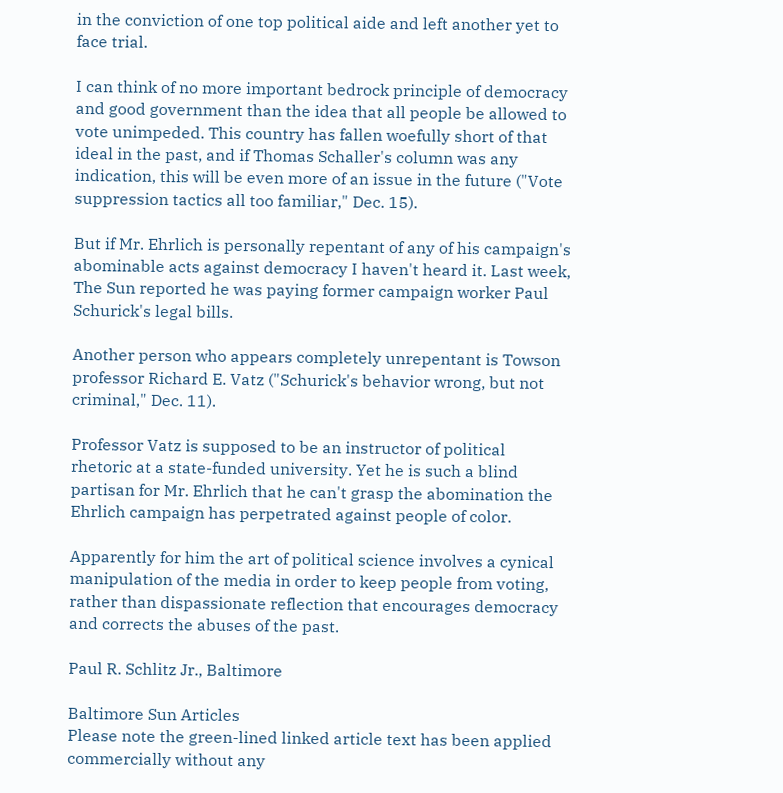in the conviction of one top political aide and left another yet to face trial.

I can think of no more important bedrock principle of democracy and good government than the idea that all people be allowed to vote unimpeded. This country has fallen woefully short of that ideal in the past, and if Thomas Schaller's column was any indication, this will be even more of an issue in the future ("Vote suppression tactics all too familiar," Dec. 15).

But if Mr. Ehrlich is personally repentant of any of his campaign's abominable acts against democracy I haven't heard it. Last week, The Sun reported he was paying former campaign worker Paul Schurick's legal bills.

Another person who appears completely unrepentant is Towson professor Richard E. Vatz ("Schurick's behavior wrong, but not criminal," Dec. 11).

Professor Vatz is supposed to be an instructor of political rhetoric at a state-funded university. Yet he is such a blind partisan for Mr. Ehrlich that he can't grasp the abomination the Ehrlich campaign has perpetrated against people of color.

Apparently for him the art of political science involves a cynical manipulation of the media in order to keep people from voting, rather than dispassionate reflection that encourages democracy and corrects the abuses of the past.

Paul R. Schlitz Jr., Baltimore

Baltimore Sun Articles
Please note the green-lined linked article text has been applied commercially without any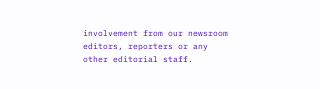involvement from our newsroom editors, reporters or any other editorial staff.